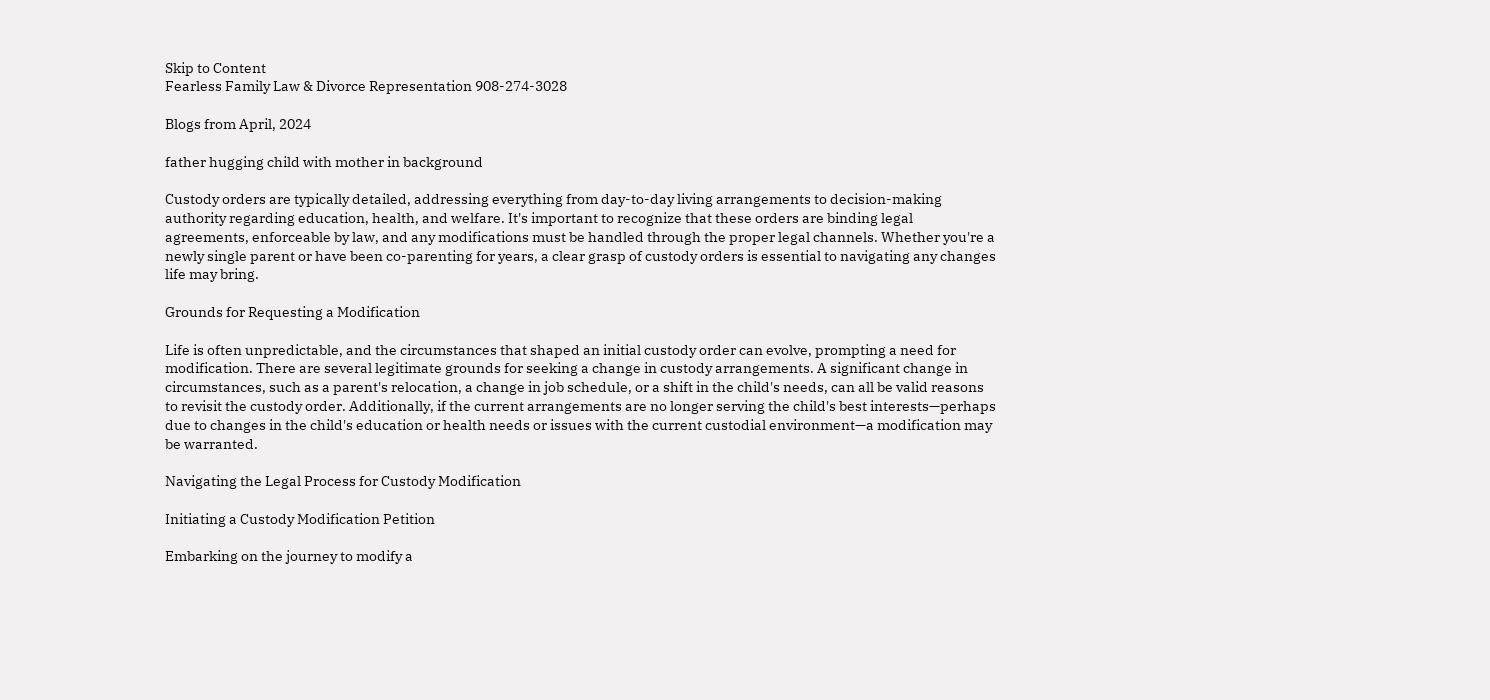Skip to Content
Fearless Family Law & Divorce Representation 908-274-3028

Blogs from April, 2024

father hugging child with mother in background

Custody orders are typically detailed, addressing everything from day-to-day living arrangements to decision-making authority regarding education, health, and welfare. It's important to recognize that these orders are binding legal agreements, enforceable by law, and any modifications must be handled through the proper legal channels. Whether you're a newly single parent or have been co-parenting for years, a clear grasp of custody orders is essential to navigating any changes life may bring.

Grounds for Requesting a Modification

Life is often unpredictable, and the circumstances that shaped an initial custody order can evolve, prompting a need for modification. There are several legitimate grounds for seeking a change in custody arrangements. A significant change in circumstances, such as a parent's relocation, a change in job schedule, or a shift in the child's needs, can all be valid reasons to revisit the custody order. Additionally, if the current arrangements are no longer serving the child's best interests—perhaps due to changes in the child's education or health needs or issues with the current custodial environment—a modification may be warranted.

Navigating the Legal Process for Custody Modification

Initiating a Custody Modification Petition

Embarking on the journey to modify a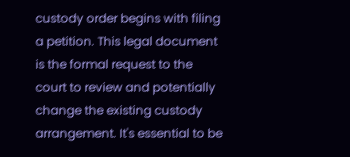custody order begins with filing a petition. This legal document is the formal request to the court to review and potentially change the existing custody arrangement. It's essential to be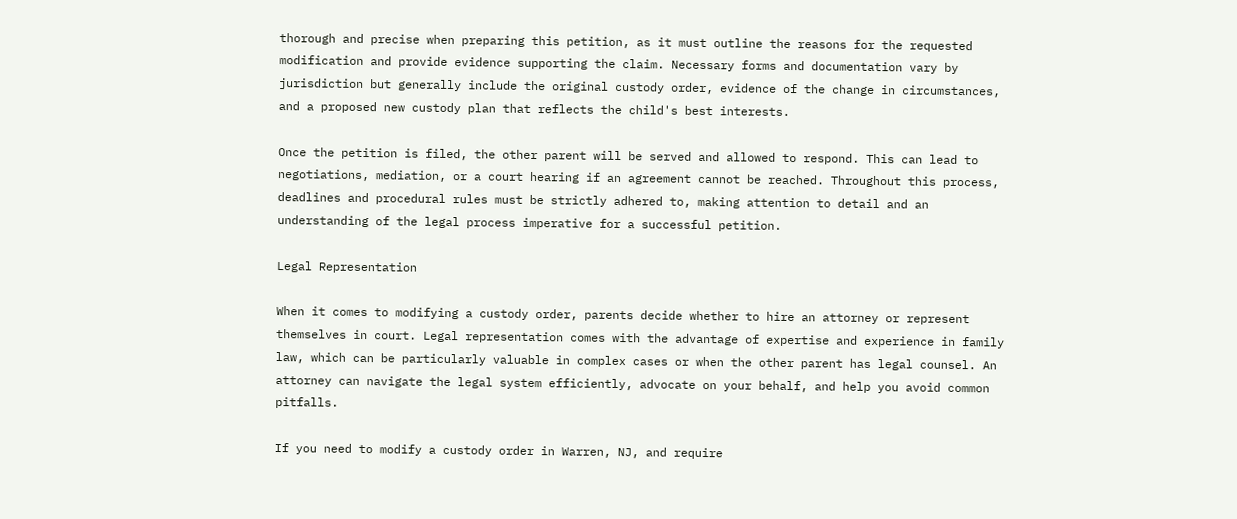thorough and precise when preparing this petition, as it must outline the reasons for the requested modification and provide evidence supporting the claim. Necessary forms and documentation vary by jurisdiction but generally include the original custody order, evidence of the change in circumstances, and a proposed new custody plan that reflects the child's best interests.

Once the petition is filed, the other parent will be served and allowed to respond. This can lead to negotiations, mediation, or a court hearing if an agreement cannot be reached. Throughout this process, deadlines and procedural rules must be strictly adhered to, making attention to detail and an understanding of the legal process imperative for a successful petition.

Legal Representation

When it comes to modifying a custody order, parents decide whether to hire an attorney or represent themselves in court. Legal representation comes with the advantage of expertise and experience in family law, which can be particularly valuable in complex cases or when the other parent has legal counsel. An attorney can navigate the legal system efficiently, advocate on your behalf, and help you avoid common pitfalls.

If you need to modify a custody order in Warren, NJ, and require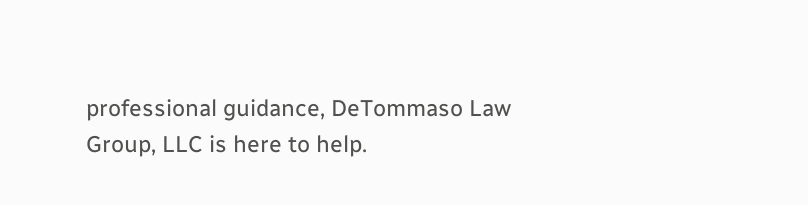professional guidance, DeTommaso Law Group, LLC is here to help.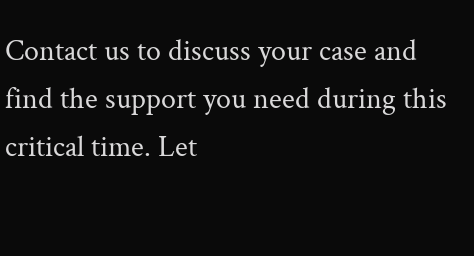Contact us to discuss your case and find the support you need during this critical time. Let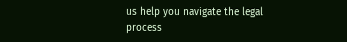us help you navigate the legal process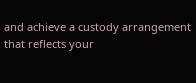and achieve a custody arrangement that reflects your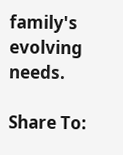family's evolving needs.

Share To: